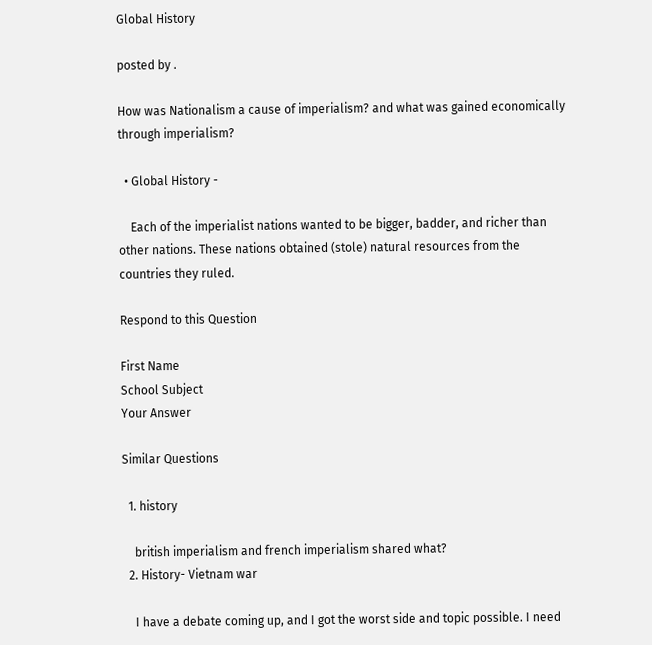Global History

posted by .

How was Nationalism a cause of imperialism? and what was gained economically through imperialism?

  • Global History -

    Each of the imperialist nations wanted to be bigger, badder, and richer than other nations. These nations obtained (stole) natural resources from the countries they ruled.

Respond to this Question

First Name
School Subject
Your Answer

Similar Questions

  1. history

    british imperialism and french imperialism shared what?
  2. History- Vietnam war

    I have a debate coming up, and I got the worst side and topic possible. I need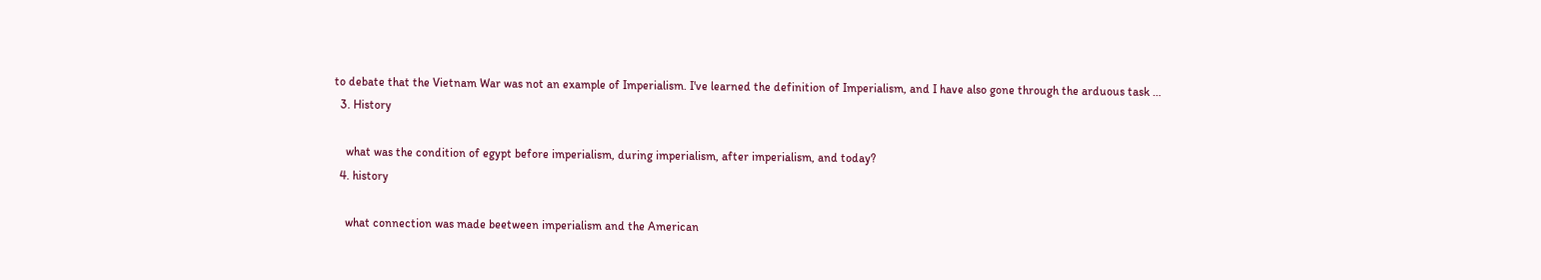to debate that the Vietnam War was not an example of Imperialism. I've learned the definition of Imperialism, and I have also gone through the arduous task …
  3. History

    what was the condition of egypt before imperialism, during imperialism, after imperialism, and today?
  4. history

    what connection was made beetween imperialism and the American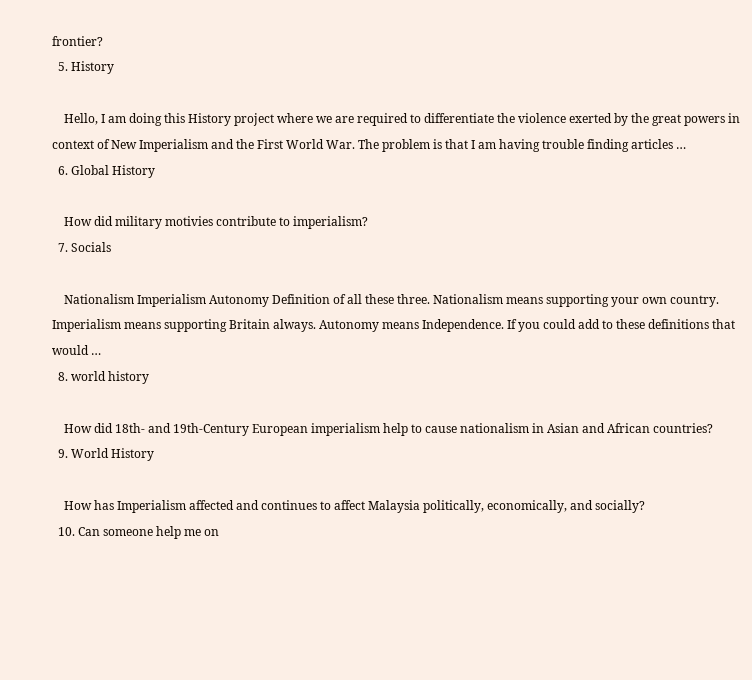frontier?
  5. History

    Hello, I am doing this History project where we are required to differentiate the violence exerted by the great powers in context of New Imperialism and the First World War. The problem is that I am having trouble finding articles …
  6. Global History

    How did military motivies contribute to imperialism?
  7. Socials

    Nationalism Imperialism Autonomy Definition of all these three. Nationalism means supporting your own country. Imperialism means supporting Britain always. Autonomy means Independence. If you could add to these definitions that would …
  8. world history

    How did 18th- and 19th-Century European imperialism help to cause nationalism in Asian and African countries?
  9. World History

    How has Imperialism affected and continues to affect Malaysia politically, economically, and socially?
  10. Can someone help me on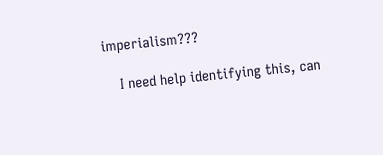imperialism???

    I need help identifying this, can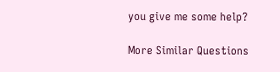you give me some help?

More Similar Questions